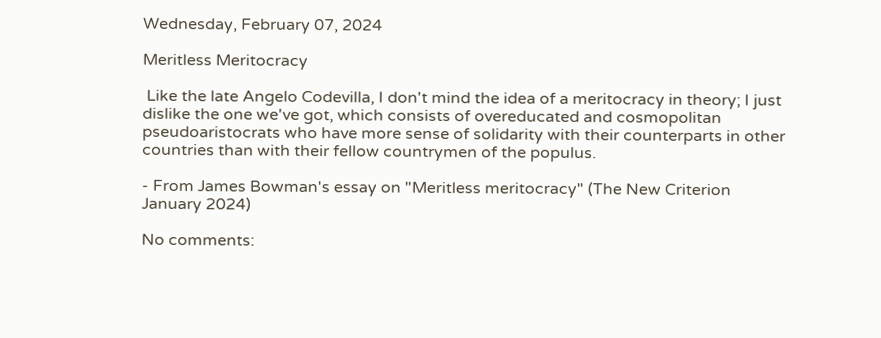Wednesday, February 07, 2024

Meritless Meritocracy

 Like the late Angelo Codevilla, I don't mind the idea of a meritocracy in theory; I just dislike the one we've got, which consists of overeducated and cosmopolitan pseudoaristocrats who have more sense of solidarity with their counterparts in other countries than with their fellow countrymen of the populus.

- From James Bowman's essay on "Meritless meritocracy" (The New Criterion January 2024)

No comments: